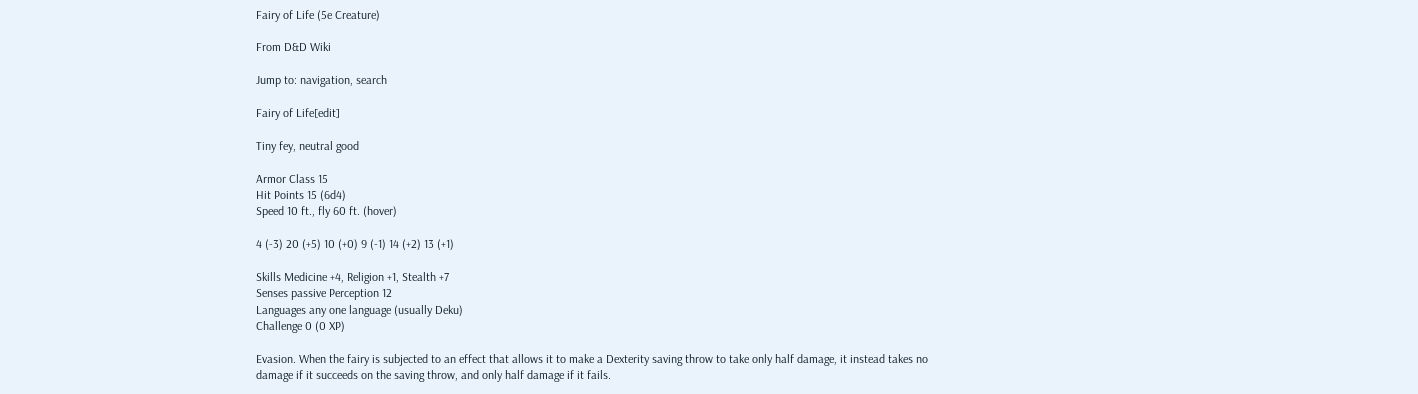Fairy of Life (5e Creature)

From D&D Wiki

Jump to: navigation, search

Fairy of Life[edit]

Tiny fey, neutral good

Armor Class 15
Hit Points 15 (6d4)
Speed 10 ft., fly 60 ft. (hover)

4 (-3) 20 (+5) 10 (+0) 9 (-1) 14 (+2) 13 (+1)

Skills Medicine +4, Religion +1, Stealth +7
Senses passive Perception 12
Languages any one language (usually Deku)
Challenge 0 (0 XP)

Evasion. When the fairy is subjected to an effect that allows it to make a Dexterity saving throw to take only half damage, it instead takes no damage if it succeeds on the saving throw, and only half damage if it fails.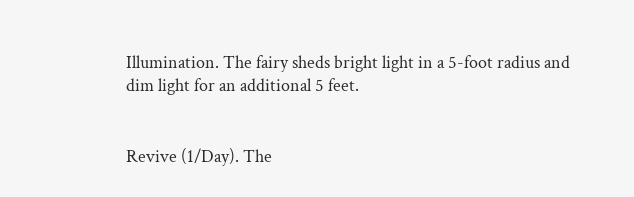Illumination. The fairy sheds bright light in a 5-foot radius and dim light for an additional 5 feet.


Revive (1/Day). The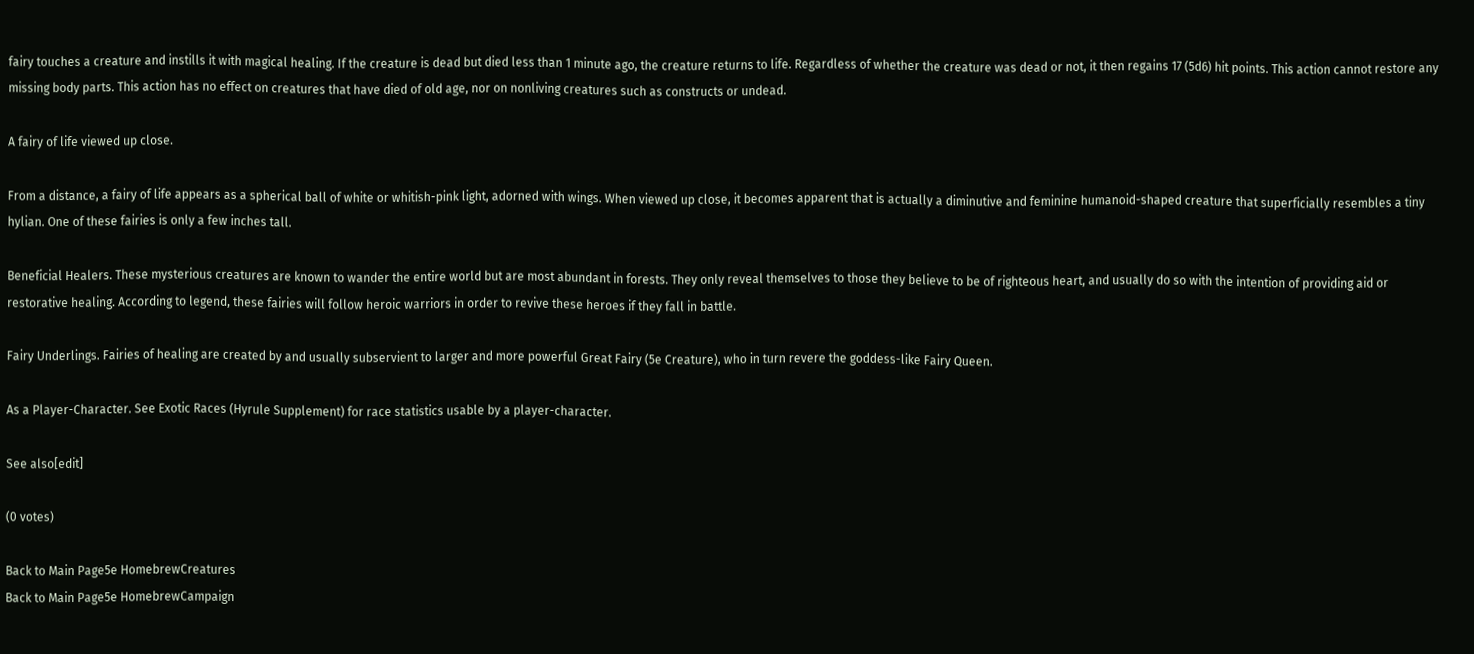fairy touches a creature and instills it with magical healing. If the creature is dead but died less than 1 minute ago, the creature returns to life. Regardless of whether the creature was dead or not, it then regains 17 (5d6) hit points. This action cannot restore any missing body parts. This action has no effect on creatures that have died of old age, nor on nonliving creatures such as constructs or undead.

A fairy of life viewed up close.

From a distance, a fairy of life appears as a spherical ball of white or whitish-pink light, adorned with wings. When viewed up close, it becomes apparent that is actually a diminutive and feminine humanoid-shaped creature that superficially resembles a tiny hylian. One of these fairies is only a few inches tall.

Beneficial Healers. These mysterious creatures are known to wander the entire world but are most abundant in forests. They only reveal themselves to those they believe to be of righteous heart, and usually do so with the intention of providing aid or restorative healing. According to legend, these fairies will follow heroic warriors in order to revive these heroes if they fall in battle.

Fairy Underlings. Fairies of healing are created by and usually subservient to larger and more powerful Great Fairy (5e Creature), who in turn revere the goddess-like Fairy Queen.

As a Player-Character. See Exotic Races (Hyrule Supplement) for race statistics usable by a player-character.

See also[edit]

(0 votes)

Back to Main Page5e HomebrewCreatures
Back to Main Page5e HomebrewCampaign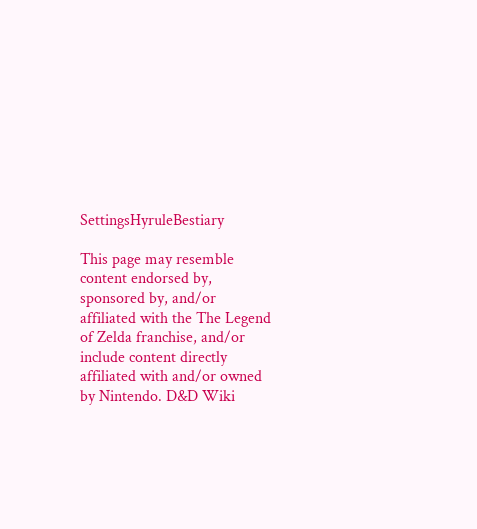SettingsHyruleBestiary

This page may resemble content endorsed by, sponsored by, and/or affiliated with the The Legend of Zelda franchise, and/or include content directly affiliated with and/or owned by Nintendo. D&D Wiki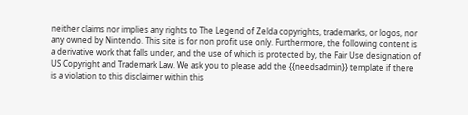neither claims nor implies any rights to The Legend of Zelda copyrights, trademarks, or logos, nor any owned by Nintendo. This site is for non profit use only. Furthermore, the following content is a derivative work that falls under, and the use of which is protected by, the Fair Use designation of US Copyright and Trademark Law. We ask you to please add the {{needsadmin}} template if there is a violation to this disclaimer within this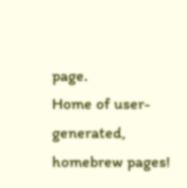page.
Home of user-generated,
homebrew pages!